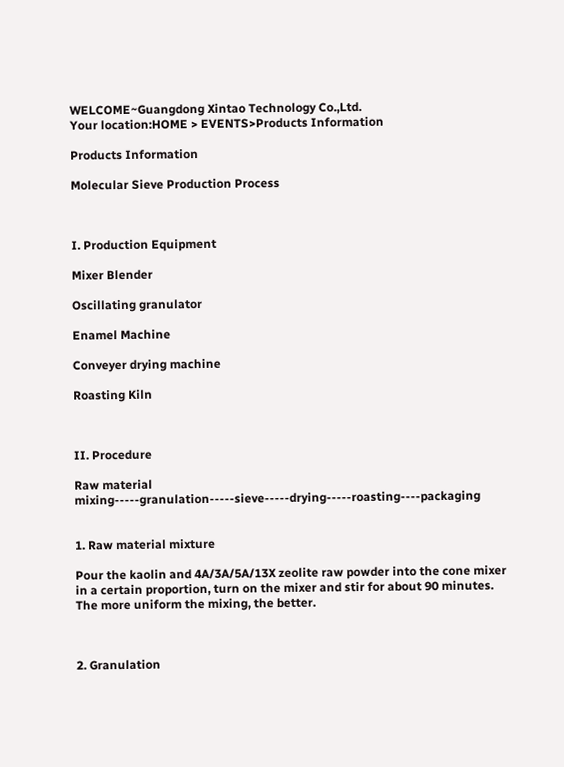WELCOME~Guangdong Xintao Technology Co.,Ltd.
Your location:HOME > EVENTS>Products Information

Products Information

Molecular Sieve Production Process



I. Production Equipment

Mixer Blender

Oscillating granulator

Enamel Machine

Conveyer drying machine

Roasting Kiln



II. Procedure

Raw material mixing-----granulation-----sieve-----drying-----roasting----packaging


1. Raw material mixture

Pour the kaolin and 4A/3A/5A/13X zeolite raw powder into the cone mixer in a certain proportion, turn on the mixer and stir for about 90 minutes. The more uniform the mixing, the better.



2. Granulation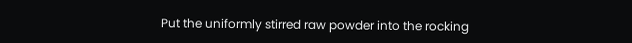Put the uniformly stirred raw powder into the rocking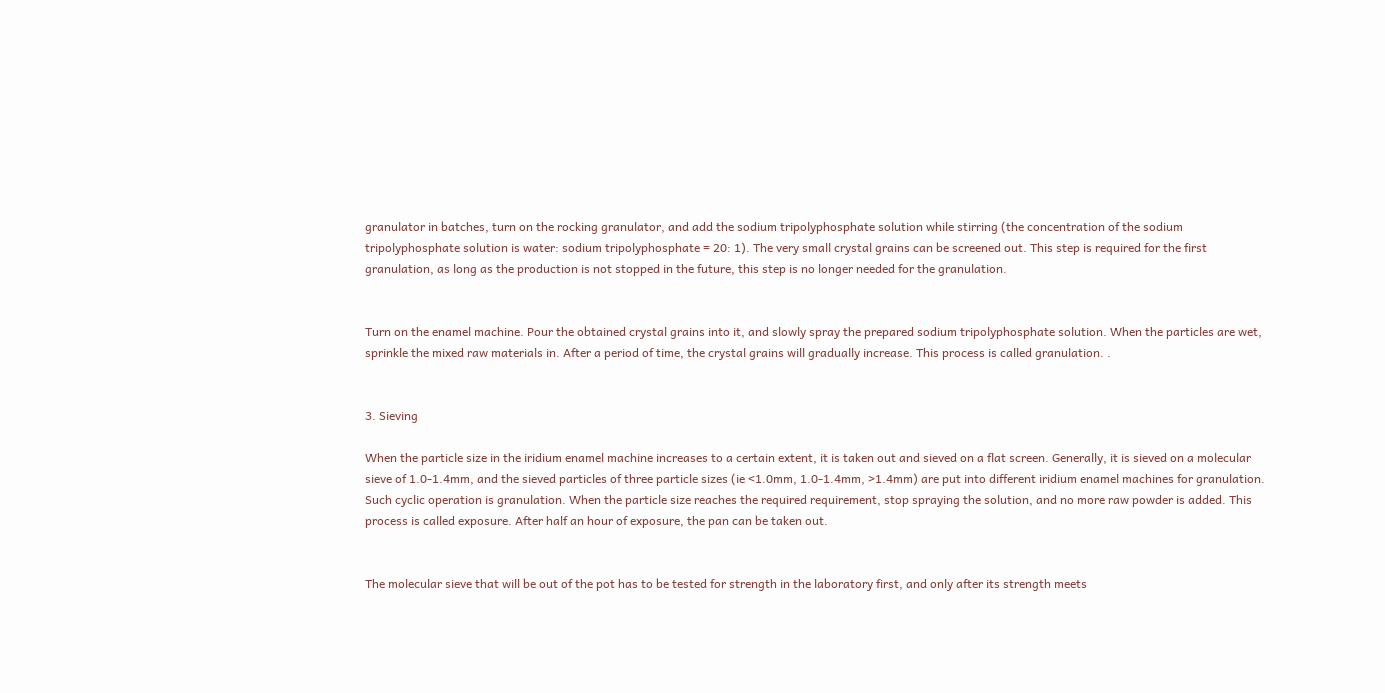granulator in batches, turn on the rocking granulator, and add the sodium tripolyphosphate solution while stirring (the concentration of the sodium tripolyphosphate solution is water: sodium tripolyphosphate = 20: 1). The very small crystal grains can be screened out. This step is required for the first granulation, as long as the production is not stopped in the future, this step is no longer needed for the granulation.


Turn on the enamel machine. Pour the obtained crystal grains into it, and slowly spray the prepared sodium tripolyphosphate solution. When the particles are wet, sprinkle the mixed raw materials in. After a period of time, the crystal grains will gradually increase. This process is called granulation. .


3. Sieving

When the particle size in the iridium enamel machine increases to a certain extent, it is taken out and sieved on a flat screen. Generally, it is sieved on a molecular sieve of 1.0-1.4mm, and the sieved particles of three particle sizes (ie <1.0mm, 1.0-1.4mm, >1.4mm) are put into different iridium enamel machines for granulation. Such cyclic operation is granulation. When the particle size reaches the required requirement, stop spraying the solution, and no more raw powder is added. This process is called exposure. After half an hour of exposure, the pan can be taken out.


The molecular sieve that will be out of the pot has to be tested for strength in the laboratory first, and only after its strength meets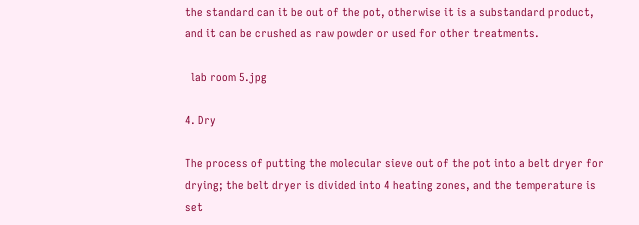the standard can it be out of the pot, otherwise it is a substandard product, and it can be crushed as raw powder or used for other treatments.

  lab room 5.jpg

4. Dry

The process of putting the molecular sieve out of the pot into a belt dryer for drying; the belt dryer is divided into 4 heating zones, and the temperature is set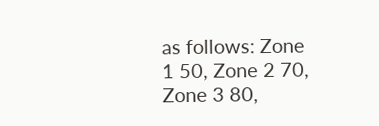as follows: Zone 1 50, Zone 2 70, Zone 3 80,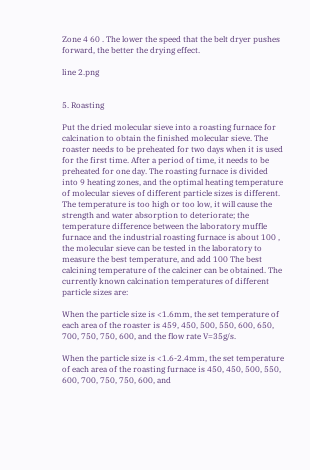Zone 4 60 . The lower the speed that the belt dryer pushes forward, the better the drying effect.

line 2.png


5. Roasting

Put the dried molecular sieve into a roasting furnace for calcination to obtain the finished molecular sieve. The roaster needs to be preheated for two days when it is used for the first time. After a period of time, it needs to be preheated for one day. The roasting furnace is divided into 9 heating zones, and the optimal heating temperature of molecular sieves of different particle sizes is different. The temperature is too high or too low, it will cause the strength and water absorption to deteriorate; the temperature difference between the laboratory muffle furnace and the industrial roasting furnace is about 100 , the molecular sieve can be tested in the laboratory to measure the best temperature, and add 100 The best calcining temperature of the calciner can be obtained. The currently known calcination temperatures of different particle sizes are:

When the particle size is <1.6mm, the set temperature of each area of the roaster is 459, 450, 500, 550, 600, 650, 700, 750, 750, 600, and the flow rate V=35g/s.

When the particle size is <1.6-2.4mm, the set temperature of each area of the roasting furnace is 450, 450, 500, 550, 600, 700, 750, 750, 600, and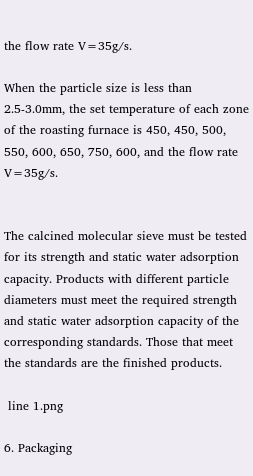the flow rate V=35g/s.

When the particle size is less than 2.5-3.0mm, the set temperature of each zone of the roasting furnace is 450, 450, 500, 550, 600, 650, 750, 600, and the flow rate V=35g/s.


The calcined molecular sieve must be tested for its strength and static water adsorption capacity. Products with different particle diameters must meet the required strength and static water adsorption capacity of the corresponding standards. Those that meet the standards are the finished products.

 line 1.png

6. Packaging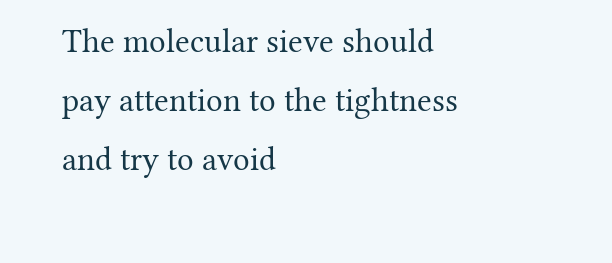The molecular sieve should pay attention to the tightness and try to avoid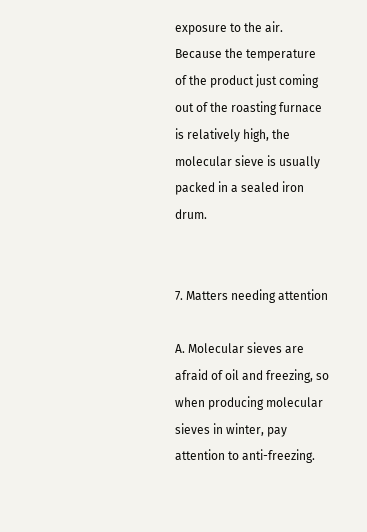exposure to the air. Because the temperature of the product just coming out of the roasting furnace is relatively high, the molecular sieve is usually packed in a sealed iron drum.


7. Matters needing attention

A. Molecular sieves are afraid of oil and freezing, so when producing molecular sieves in winter, pay attention to anti-freezing.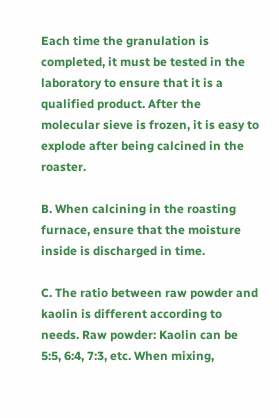Each time the granulation is completed, it must be tested in the laboratory to ensure that it is a qualified product. After the molecular sieve is frozen, it is easy to explode after being calcined in the roaster.

B. When calcining in the roasting furnace, ensure that the moisture inside is discharged in time.

C. The ratio between raw powder and kaolin is different according to needs. Raw powder: Kaolin can be 5:5, 6:4, 7:3, etc. When mixing,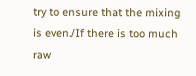try to ensure that the mixing is even./If there is too much raw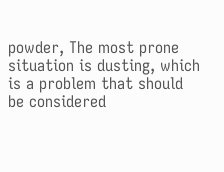powder, The most prone situation is dusting, which is a problem that should be considered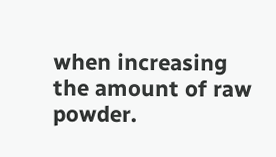when increasing the amount of raw powder.